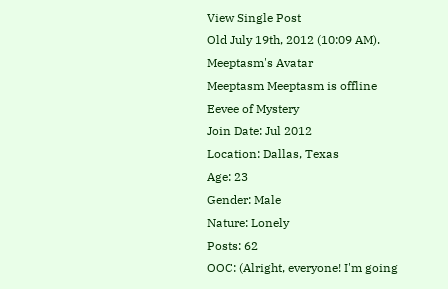View Single Post
Old July 19th, 2012 (10:09 AM).
Meeptasm's Avatar
Meeptasm Meeptasm is offline
Eevee of Mystery
Join Date: Jul 2012
Location: Dallas, Texas
Age: 23
Gender: Male
Nature: Lonely
Posts: 62
OOC: (Alright, everyone! I'm going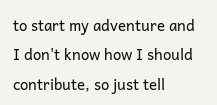to start my adventure and I don't know how I should contribute, so just tell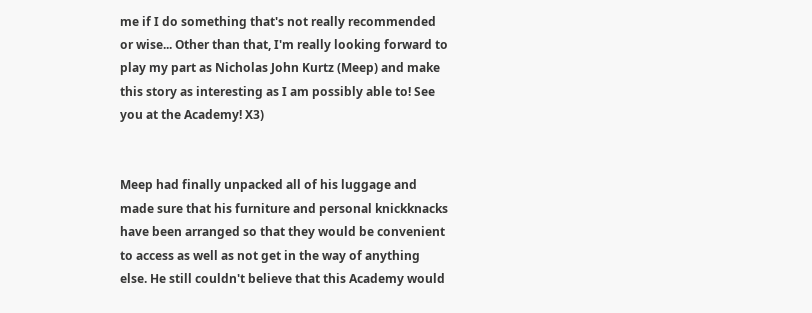me if I do something that's not really recommended or wise... Other than that, I'm really looking forward to play my part as Nicholas John Kurtz (Meep) and make this story as interesting as I am possibly able to! See you at the Academy! X3)


Meep had finally unpacked all of his luggage and made sure that his furniture and personal knickknacks have been arranged so that they would be convenient to access as well as not get in the way of anything else. He still couldn't believe that this Academy would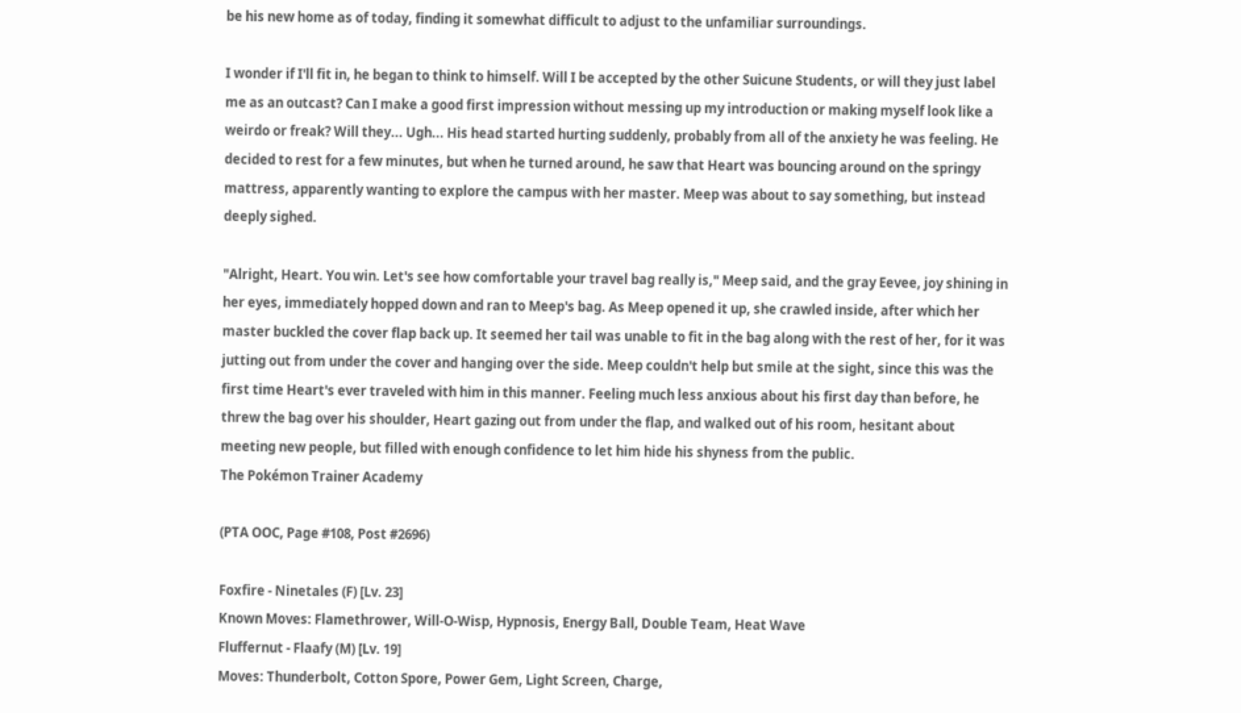be his new home as of today, finding it somewhat difficult to adjust to the unfamiliar surroundings.

I wonder if I'll fit in, he began to think to himself. Will I be accepted by the other Suicune Students, or will they just label me as an outcast? Can I make a good first impression without messing up my introduction or making myself look like a weirdo or freak? Will they... Ugh... His head started hurting suddenly, probably from all of the anxiety he was feeling. He decided to rest for a few minutes, but when he turned around, he saw that Heart was bouncing around on the springy mattress, apparently wanting to explore the campus with her master. Meep was about to say something, but instead deeply sighed.

"Alright, Heart. You win. Let's see how comfortable your travel bag really is," Meep said, and the gray Eevee, joy shining in her eyes, immediately hopped down and ran to Meep's bag. As Meep opened it up, she crawled inside, after which her master buckled the cover flap back up. It seemed her tail was unable to fit in the bag along with the rest of her, for it was jutting out from under the cover and hanging over the side. Meep couldn't help but smile at the sight, since this was the first time Heart's ever traveled with him in this manner. Feeling much less anxious about his first day than before, he threw the bag over his shoulder, Heart gazing out from under the flap, and walked out of his room, hesitant about meeting new people, but filled with enough confidence to let him hide his shyness from the public.
The Pokémon Trainer Academy

(PTA OOC, Page #108, Post #2696)

Foxfire - Ninetales (F) [Lv. 23]
Known Moves: Flamethrower, Will-O-Wisp, Hypnosis, Energy Ball, Double Team, Heat Wave
Fluffernut - Flaafy (M) [Lv. 19]
Moves: Thunderbolt, Cotton Spore, Power Gem, Light Screen, Charge,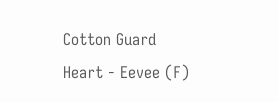Cotton Guard
Heart - Eevee (F)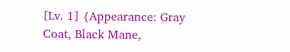[Lv. 1] {Appearance: Gray Coat, Black Mane,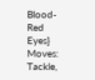Blood-Red Eyes}
Moves: Tackle,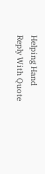Helping Hand
Reply With Quote